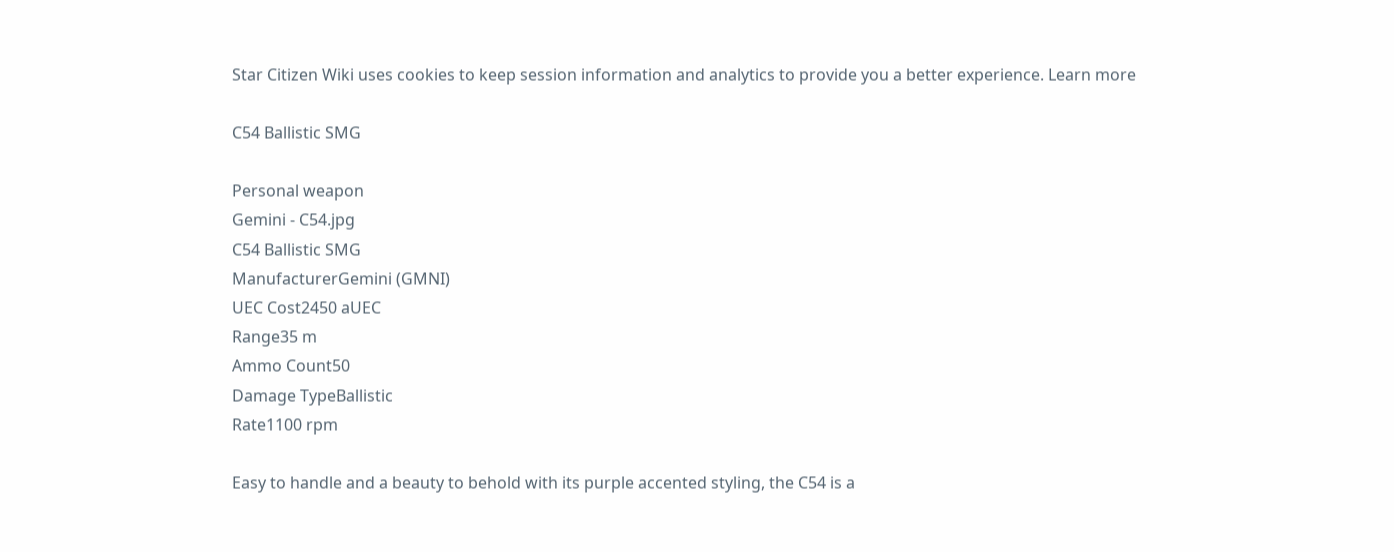Star Citizen Wiki uses cookies to keep session information and analytics to provide you a better experience. Learn more

C54 Ballistic SMG

Personal weapon
Gemini - C54.jpg
C54 Ballistic SMG
ManufacturerGemini (GMNI)
UEC Cost2450 aUEC
Range35 m
Ammo Count50
Damage TypeBallistic
Rate1100 rpm

Easy to handle and a beauty to behold with its purple accented styling, the C54 is a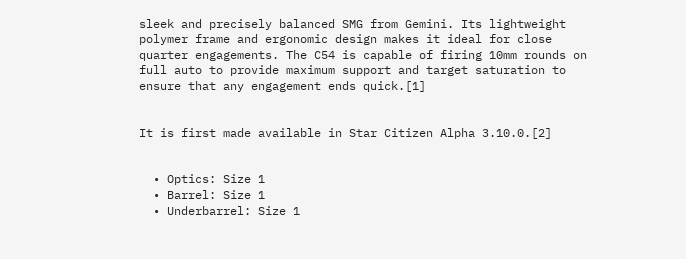sleek and precisely balanced SMG from Gemini. Its lightweight polymer frame and ergonomic design makes it ideal for close quarter engagements. The C54 is capable of firing 10mm rounds on full auto to provide maximum support and target saturation to ensure that any engagement ends quick.[1]


It is first made available in Star Citizen Alpha 3.10.0.[2]


  • Optics: Size 1
  • Barrel: Size 1
  • Underbarrel: Size 1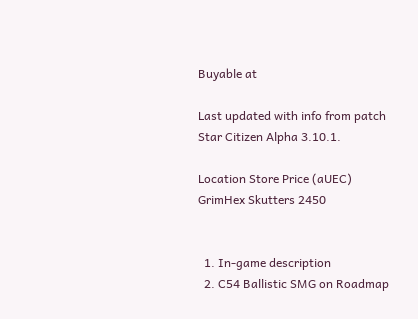Buyable at

Last updated with info from patch Star Citizen Alpha 3.10.1.

Location Store Price (aUEC)
GrimHex Skutters 2450


  1. In-game description
  2. C54 Ballistic SMG on Roadmap